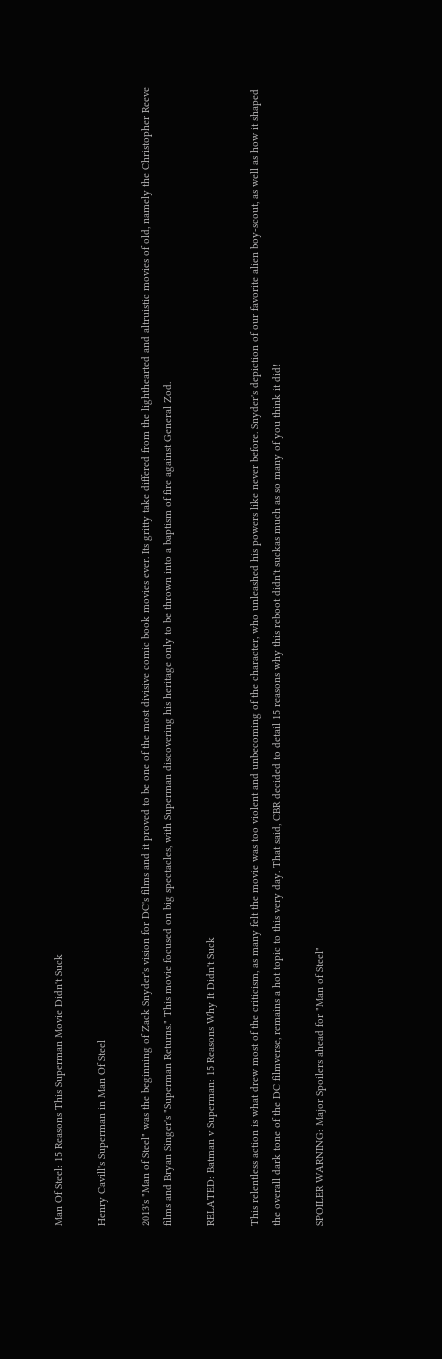Man Of Steel: 15 Reasons This Superman Movie Didn't Suck

Henry Cavill's Superman in Man Of Steel

2013's "Man of Steel" was the beginning of Zack Snyder's vision for DC's films and it proved to be one of the most divisive comic book movies ever. Its gritty take differed from the lighthearted and altruistic movies of old, namely the Christopher Reeve films and Bryan Singer's "Superman Returns." This movie focused on big spectacles, with Superman discovering his heritage only to be thrown into a baptism of fire against General Zod.

RELATED: Batman v Superman: 15 Reasons Why It Didn't Suck

This relentless action is what drew most of the criticism, as many felt the movie was too violent and unbecoming of the character, who unleashed his powers like never before. Snyder's depiction of our favorite alien boy-scout, as well as how it shaped the overall dark tone of the DC filmverse, remains a hot topic to this very day. That said, CBR decided to detail 15 reasons why this reboot didn't suckas much as so many of you think it did!

SPOILER WARNING: Major Spoilers ahead for "Man of Steel"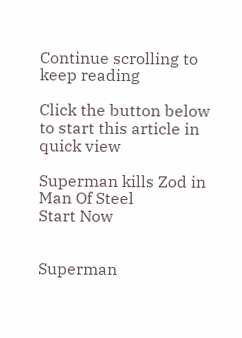Continue scrolling to keep reading

Click the button below to start this article in quick view

Superman kills Zod in Man Of Steel
Start Now


Superman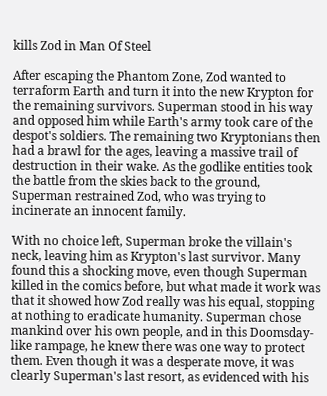kills Zod in Man Of Steel

After escaping the Phantom Zone, Zod wanted to terraform Earth and turn it into the new Krypton for the remaining survivors. Superman stood in his way and opposed him while Earth's army took care of the despot's soldiers. The remaining two Kryptonians then had a brawl for the ages, leaving a massive trail of destruction in their wake. As the godlike entities took the battle from the skies back to the ground, Superman restrained Zod, who was trying to incinerate an innocent family.

With no choice left, Superman broke the villain's neck, leaving him as Krypton's last survivor. Many found this a shocking move, even though Superman killed in the comics before, but what made it work was that it showed how Zod really was his equal, stopping at nothing to eradicate humanity. Superman chose mankind over his own people, and in this Doomsday-like rampage, he knew there was one way to protect them. Even though it was a desperate move, it was clearly Superman's last resort, as evidenced with his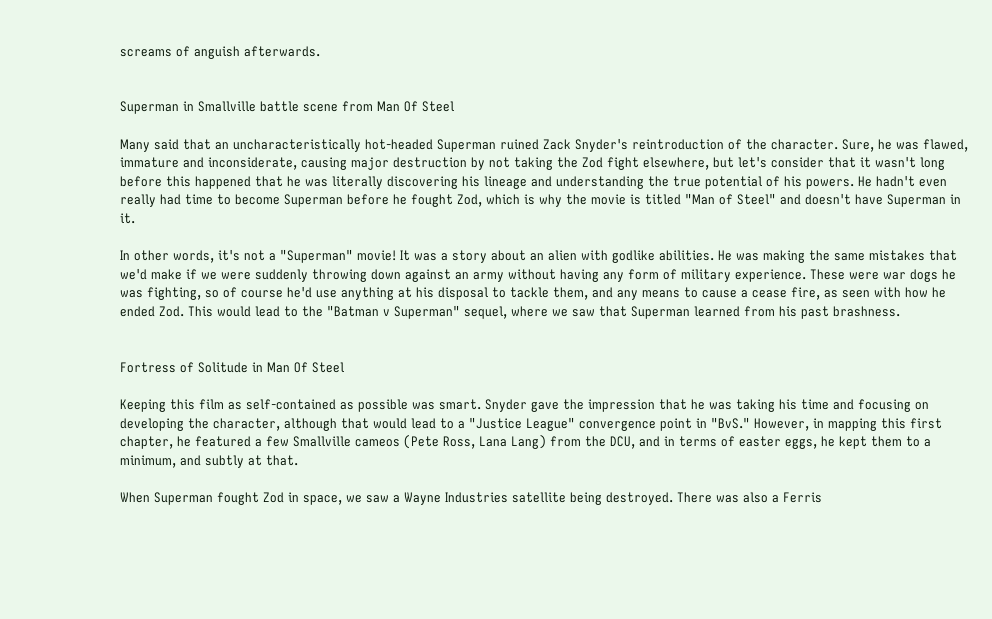screams of anguish afterwards.


Superman in Smallville battle scene from Man Of Steel

Many said that an uncharacteristically hot-headed Superman ruined Zack Snyder's reintroduction of the character. Sure, he was flawed, immature and inconsiderate, causing major destruction by not taking the Zod fight elsewhere, but let's consider that it wasn't long before this happened that he was literally discovering his lineage and understanding the true potential of his powers. He hadn't even really had time to become Superman before he fought Zod, which is why the movie is titled "Man of Steel" and doesn't have Superman in it.

In other words, it's not a "Superman" movie! It was a story about an alien with godlike abilities. He was making the same mistakes that we'd make if we were suddenly throwing down against an army without having any form of military experience. These were war dogs he was fighting, so of course he'd use anything at his disposal to tackle them, and any means to cause a cease fire, as seen with how he ended Zod. This would lead to the "Batman v Superman" sequel, where we saw that Superman learned from his past brashness.


Fortress of Solitude in Man Of Steel

Keeping this film as self-contained as possible was smart. Snyder gave the impression that he was taking his time and focusing on developing the character, although that would lead to a "Justice League" convergence point in "BvS." However, in mapping this first chapter, he featured a few Smallville cameos (Pete Ross, Lana Lang) from the DCU, and in terms of easter eggs, he kept them to a minimum, and subtly at that.

When Superman fought Zod in space, we saw a Wayne Industries satellite being destroyed. There was also a Ferris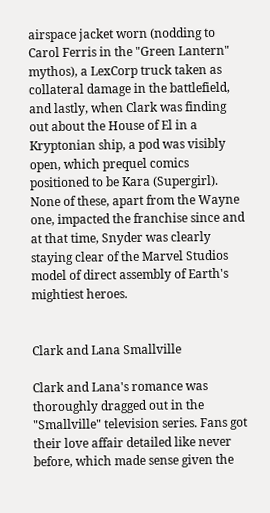airspace jacket worn (nodding to Carol Ferris in the "Green Lantern" mythos), a LexCorp truck taken as collateral damage in the battlefield, and lastly, when Clark was finding out about the House of El in a Kryptonian ship, a pod was visibly open, which prequel comics positioned to be Kara (Supergirl). None of these, apart from the Wayne one, impacted the franchise since and at that time, Snyder was clearly staying clear of the Marvel Studios model of direct assembly of Earth's mightiest heroes.


Clark and Lana Smallville

Clark and Lana's romance was thoroughly dragged out in the "Smallville" television series. Fans got their love affair detailed like never before, which made sense given the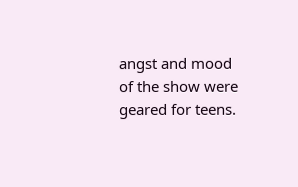angst and mood of the show were geared for teens.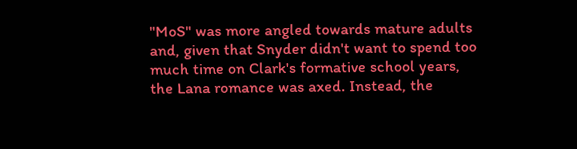"MoS" was more angled towards mature adults and, given that Snyder didn't want to spend too much time on Clark's formative school years, the Lana romance was axed. Instead, the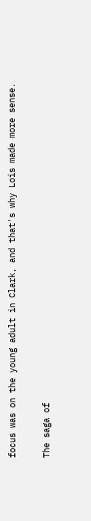focus was on the young adult in Clark, and that's why Lois made more sense.

The saga of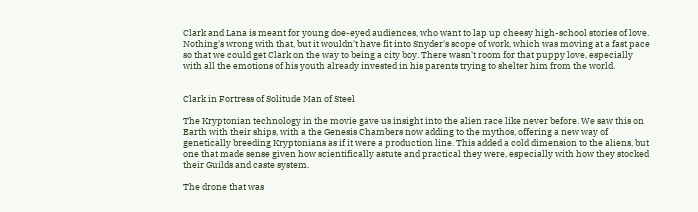Clark and Lana is meant for young doe-eyed audiences, who want to lap up cheesy high-school stories of love. Nothing's wrong with that, but it wouldn't have fit into Snyder's scope of work, which was moving at a fast pace so that we could get Clark on the way to being a city boy. There wasn't room for that puppy love, especially with all the emotions of his youth already invested in his parents trying to shelter him from the world.


Clark in Fortress of Solitude Man of Steel

The Kryptonian technology in the movie gave us insight into the alien race like never before. We saw this on Earth with their ships, with a the Genesis Chambers now adding to the mythos, offering a new way of genetically breeding Kryptonians as if it were a production line. This added a cold dimension to the aliens, but one that made sense given how scientifically astute and practical they were, especially with how they stocked their Guilds and caste system.

The drone that was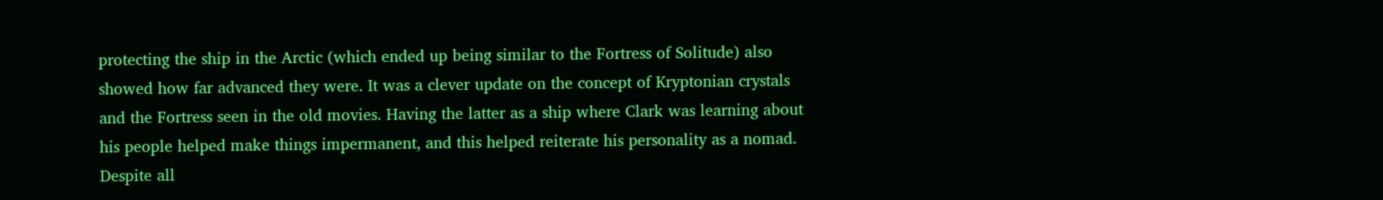protecting the ship in the Arctic (which ended up being similar to the Fortress of Solitude) also showed how far advanced they were. It was a clever update on the concept of Kryptonian crystals and the Fortress seen in the old movies. Having the latter as a ship where Clark was learning about his people helped make things impermanent, and this helped reiterate his personality as a nomad. Despite all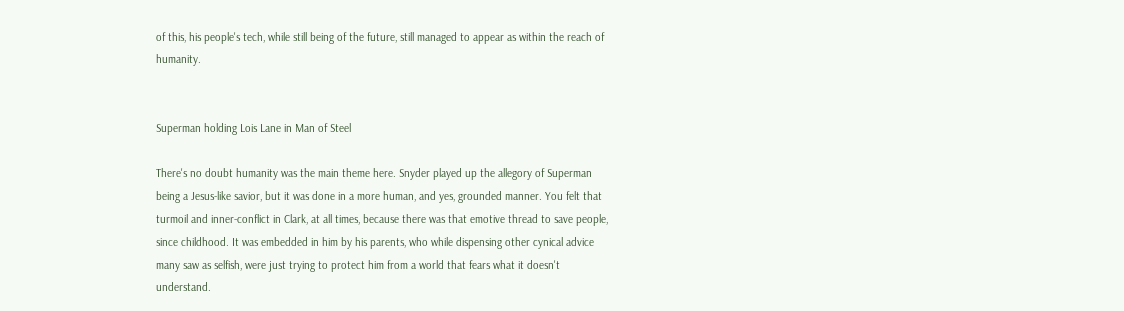of this, his people's tech, while still being of the future, still managed to appear as within the reach of humanity.


Superman holding Lois Lane in Man of Steel

There's no doubt humanity was the main theme here. Snyder played up the allegory of Superman being a Jesus-like savior, but it was done in a more human, and yes, grounded manner. You felt that turmoil and inner-conflict in Clark, at all times, because there was that emotive thread to save people, since childhood. It was embedded in him by his parents, who while dispensing other cynical advice many saw as selfish, were just trying to protect him from a world that fears what it doesn't understand.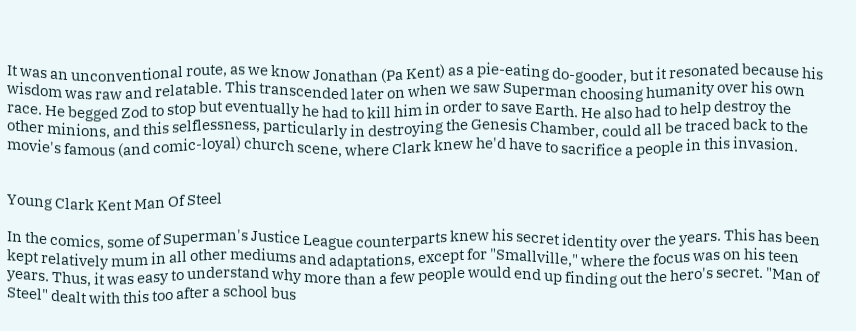It was an unconventional route, as we know Jonathan (Pa Kent) as a pie-eating do-gooder, but it resonated because his wisdom was raw and relatable. This transcended later on when we saw Superman choosing humanity over his own race. He begged Zod to stop but eventually he had to kill him in order to save Earth. He also had to help destroy the other minions, and this selflessness, particularly in destroying the Genesis Chamber, could all be traced back to the movie's famous (and comic-loyal) church scene, where Clark knew he'd have to sacrifice a people in this invasion.


Young Clark Kent Man Of Steel

In the comics, some of Superman's Justice League counterparts knew his secret identity over the years. This has been kept relatively mum in all other mediums and adaptations, except for "Smallville," where the focus was on his teen years. Thus, it was easy to understand why more than a few people would end up finding out the hero's secret. "Man of Steel" dealt with this too after a school bus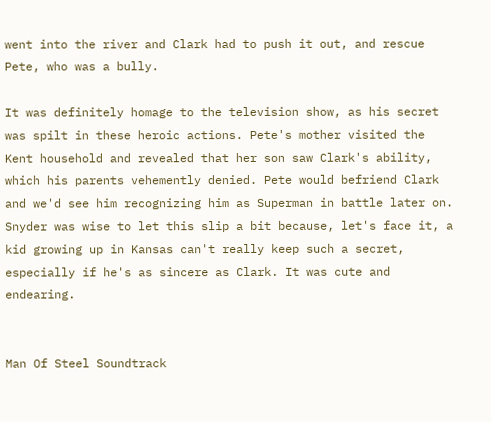went into the river and Clark had to push it out, and rescue Pete, who was a bully.

It was definitely homage to the television show, as his secret was spilt in these heroic actions. Pete's mother visited the Kent household and revealed that her son saw Clark's ability, which his parents vehemently denied. Pete would befriend Clark and we'd see him recognizing him as Superman in battle later on. Snyder was wise to let this slip a bit because, let's face it, a kid growing up in Kansas can't really keep such a secret, especially if he's as sincere as Clark. It was cute and endearing.


Man Of Steel Soundtrack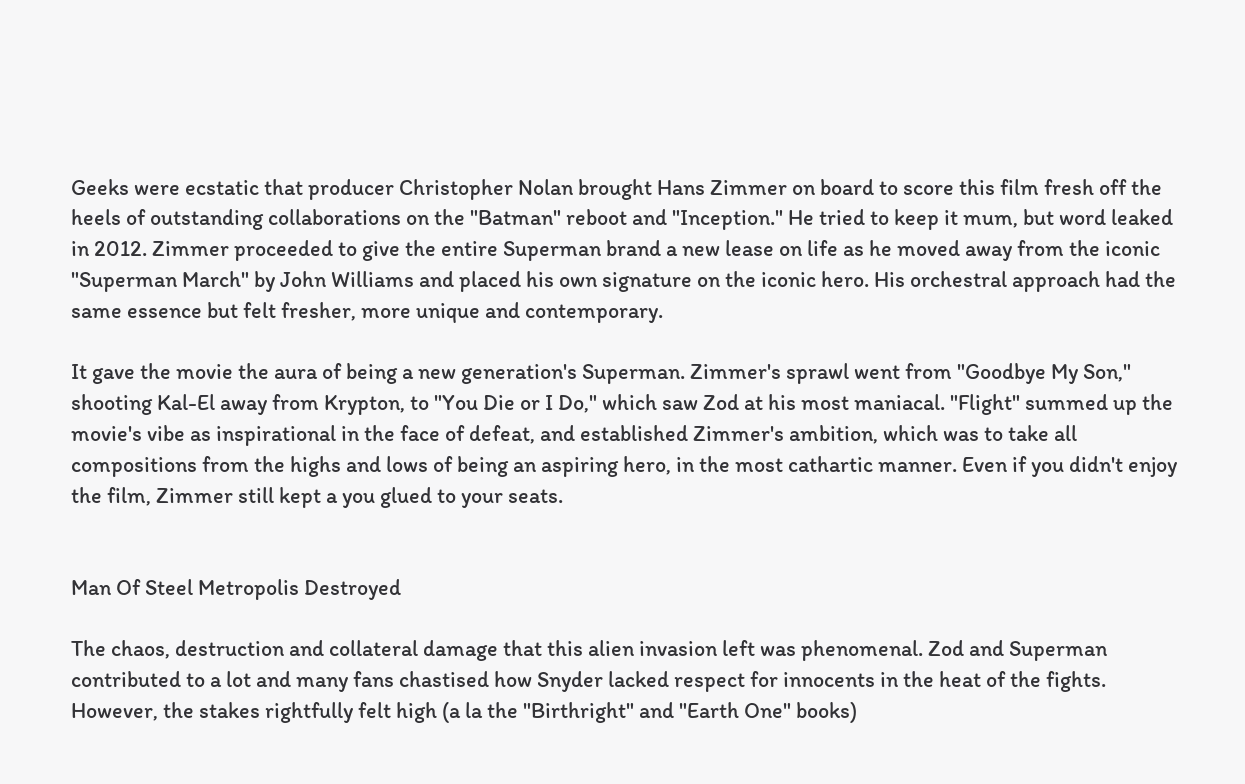Geeks were ecstatic that producer Christopher Nolan brought Hans Zimmer on board to score this film fresh off the heels of outstanding collaborations on the "Batman" reboot and "Inception." He tried to keep it mum, but word leaked in 2012. Zimmer proceeded to give the entire Superman brand a new lease on life as he moved away from the iconic "Superman March" by John Williams and placed his own signature on the iconic hero. His orchestral approach had the same essence but felt fresher, more unique and contemporary.

It gave the movie the aura of being a new generation's Superman. Zimmer's sprawl went from "Goodbye My Son," shooting Kal-El away from Krypton, to "You Die or I Do," which saw Zod at his most maniacal. "Flight" summed up the movie's vibe as inspirational in the face of defeat, and established Zimmer's ambition, which was to take all compositions from the highs and lows of being an aspiring hero, in the most cathartic manner. Even if you didn't enjoy the film, Zimmer still kept a you glued to your seats.


Man Of Steel Metropolis Destroyed

The chaos, destruction and collateral damage that this alien invasion left was phenomenal. Zod and Superman contributed to a lot and many fans chastised how Snyder lacked respect for innocents in the heat of the fights. However, the stakes rightfully felt high (a la the "Birthright" and "Earth One" books)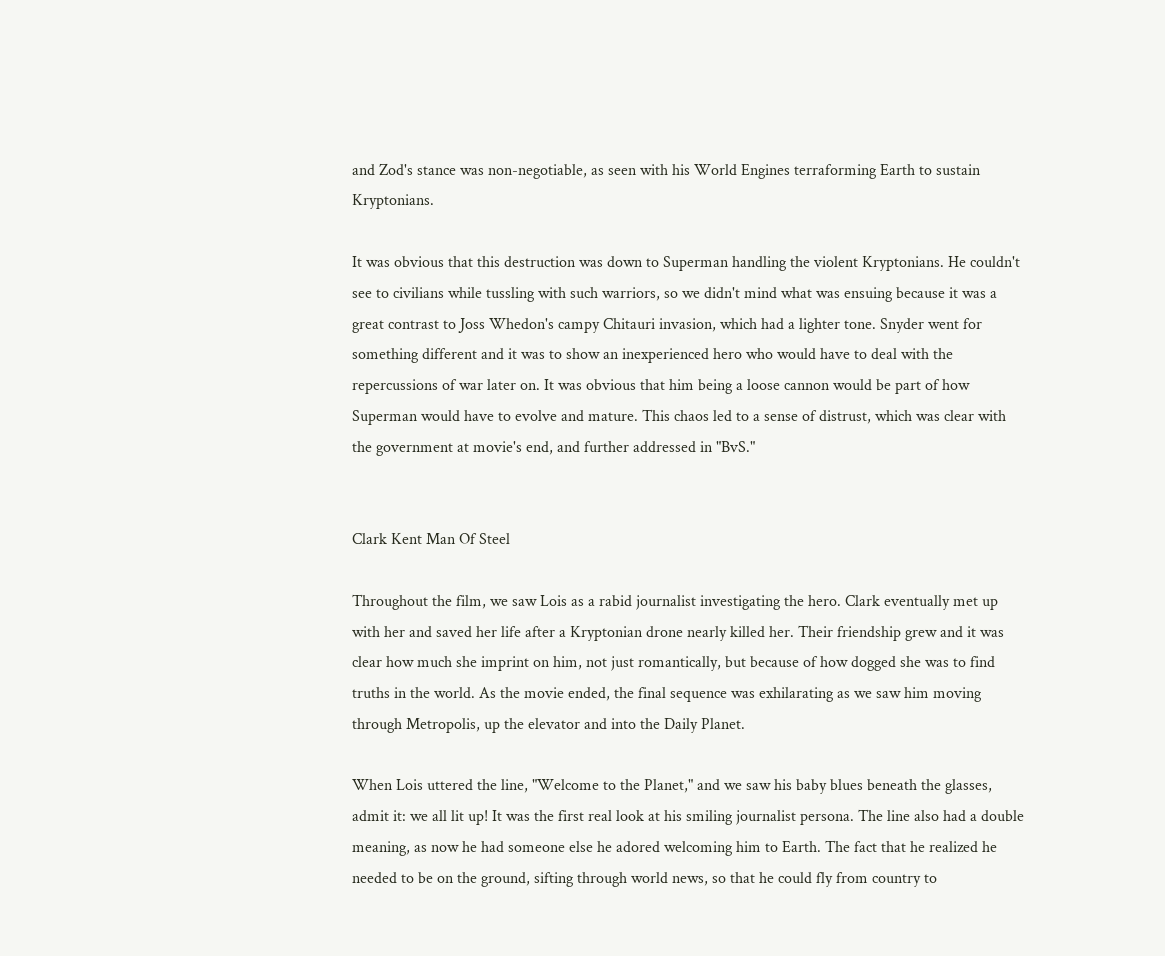and Zod's stance was non-negotiable, as seen with his World Engines terraforming Earth to sustain Kryptonians.

It was obvious that this destruction was down to Superman handling the violent Kryptonians. He couldn't see to civilians while tussling with such warriors, so we didn't mind what was ensuing because it was a great contrast to Joss Whedon's campy Chitauri invasion, which had a lighter tone. Snyder went for something different and it was to show an inexperienced hero who would have to deal with the repercussions of war later on. It was obvious that him being a loose cannon would be part of how Superman would have to evolve and mature. This chaos led to a sense of distrust, which was clear with the government at movie's end, and further addressed in "BvS."


Clark Kent Man Of Steel

Throughout the film, we saw Lois as a rabid journalist investigating the hero. Clark eventually met up with her and saved her life after a Kryptonian drone nearly killed her. Their friendship grew and it was clear how much she imprint on him, not just romantically, but because of how dogged she was to find truths in the world. As the movie ended, the final sequence was exhilarating as we saw him moving through Metropolis, up the elevator and into the Daily Planet.

When Lois uttered the line, "Welcome to the Planet," and we saw his baby blues beneath the glasses, admit it: we all lit up! It was the first real look at his smiling journalist persona. The line also had a double meaning, as now he had someone else he adored welcoming him to Earth. The fact that he realized he needed to be on the ground, sifting through world news, so that he could fly from country to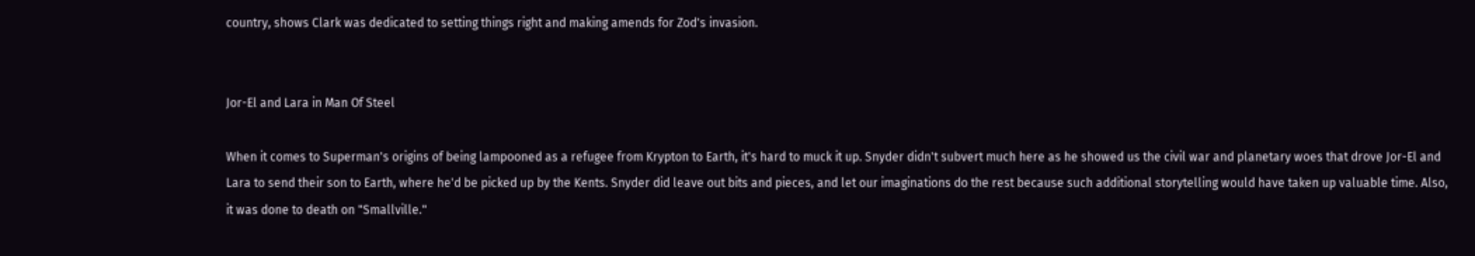country, shows Clark was dedicated to setting things right and making amends for Zod's invasion.


Jor-El and Lara in Man Of Steel

When it comes to Superman's origins of being lampooned as a refugee from Krypton to Earth, it's hard to muck it up. Snyder didn't subvert much here as he showed us the civil war and planetary woes that drove Jor-El and Lara to send their son to Earth, where he'd be picked up by the Kents. Snyder did leave out bits and pieces, and let our imaginations do the rest because such additional storytelling would have taken up valuable time. Also, it was done to death on "Smallville."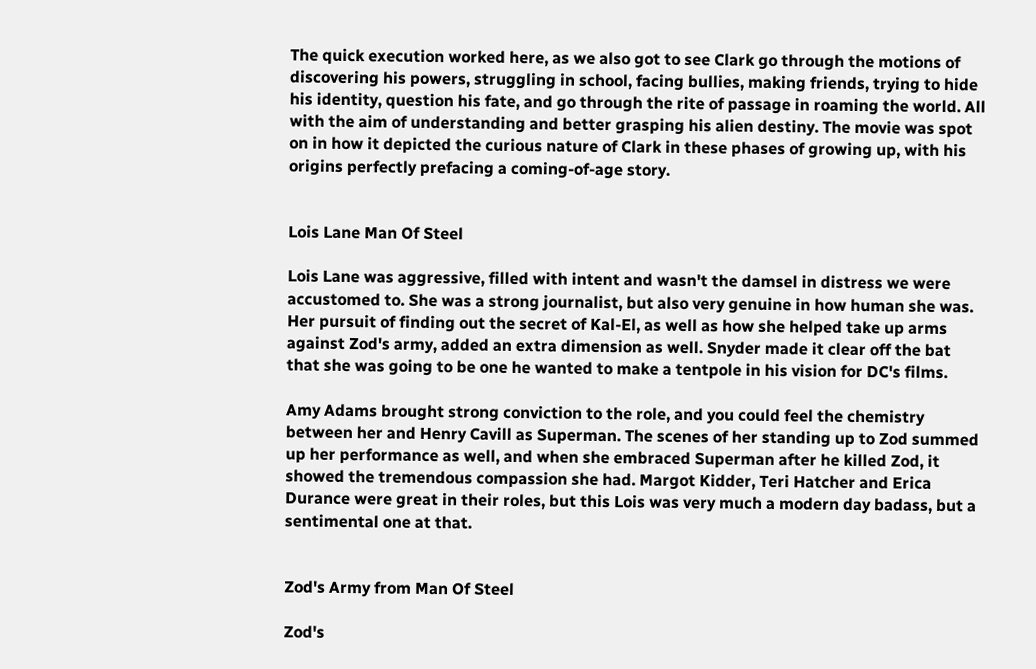The quick execution worked here, as we also got to see Clark go through the motions of discovering his powers, struggling in school, facing bullies, making friends, trying to hide his identity, question his fate, and go through the rite of passage in roaming the world. All with the aim of understanding and better grasping his alien destiny. The movie was spot on in how it depicted the curious nature of Clark in these phases of growing up, with his origins perfectly prefacing a coming-of-age story.


Lois Lane Man Of Steel

Lois Lane was aggressive, filled with intent and wasn't the damsel in distress we were accustomed to. She was a strong journalist, but also very genuine in how human she was. Her pursuit of finding out the secret of Kal-El, as well as how she helped take up arms against Zod's army, added an extra dimension as well. Snyder made it clear off the bat that she was going to be one he wanted to make a tentpole in his vision for DC's films.

Amy Adams brought strong conviction to the role, and you could feel the chemistry between her and Henry Cavill as Superman. The scenes of her standing up to Zod summed up her performance as well, and when she embraced Superman after he killed Zod, it showed the tremendous compassion she had. Margot Kidder, Teri Hatcher and Erica Durance were great in their roles, but this Lois was very much a modern day badass, but a sentimental one at that.


Zod's Army from Man Of Steel

Zod's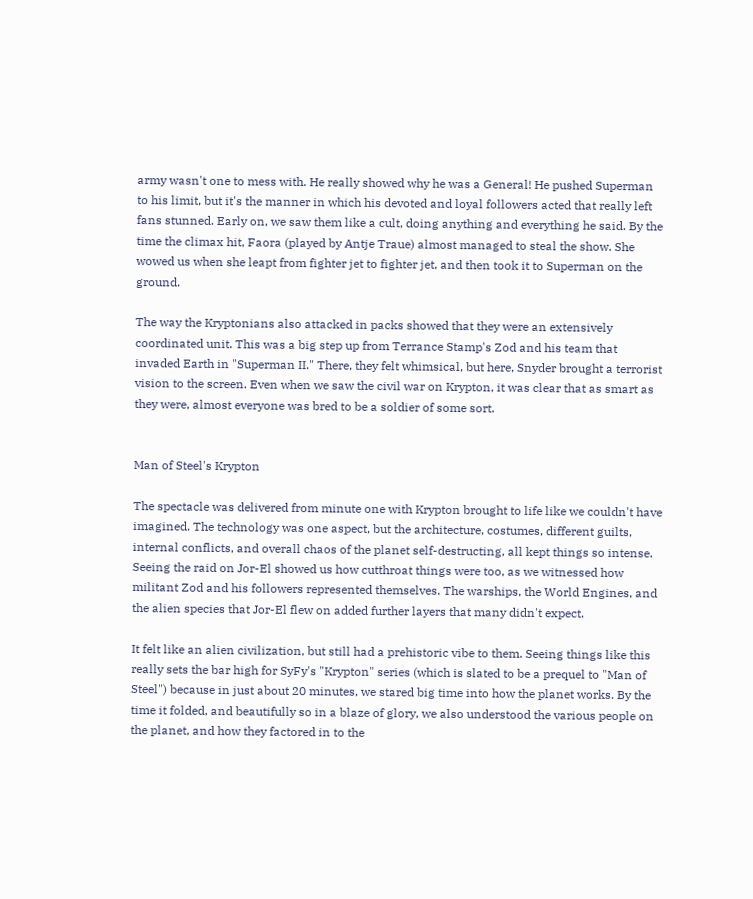army wasn't one to mess with. He really showed why he was a General! He pushed Superman to his limit, but it's the manner in which his devoted and loyal followers acted that really left fans stunned. Early on, we saw them like a cult, doing anything and everything he said. By the time the climax hit, Faora (played by Antje Traue) almost managed to steal the show. She wowed us when she leapt from fighter jet to fighter jet, and then took it to Superman on the ground.

The way the Kryptonians also attacked in packs showed that they were an extensively coordinated unit. This was a big step up from Terrance Stamp's Zod and his team that invaded Earth in "Superman II." There, they felt whimsical, but here, Snyder brought a terrorist vision to the screen. Even when we saw the civil war on Krypton, it was clear that as smart as they were, almost everyone was bred to be a soldier of some sort.


Man of Steel's Krypton

The spectacle was delivered from minute one with Krypton brought to life like we couldn't have imagined. The technology was one aspect, but the architecture, costumes, different guilts, internal conflicts, and overall chaos of the planet self-destructing, all kept things so intense. Seeing the raid on Jor-El showed us how cutthroat things were too, as we witnessed how militant Zod and his followers represented themselves. The warships, the World Engines, and the alien species that Jor-El flew on added further layers that many didn't expect.

It felt like an alien civilization, but still had a prehistoric vibe to them. Seeing things like this really sets the bar high for SyFy's "Krypton" series (which is slated to be a prequel to "Man of Steel") because in just about 20 minutes, we stared big time into how the planet works. By the time it folded, and beautifully so in a blaze of glory, we also understood the various people on the planet, and how they factored in to the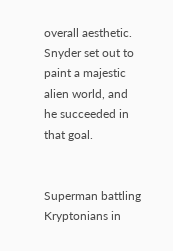overall aesthetic. Snyder set out to paint a majestic alien world, and he succeeded in that goal.


Superman battling Kryptonians in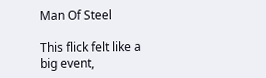Man Of Steel

This flick felt like a big event,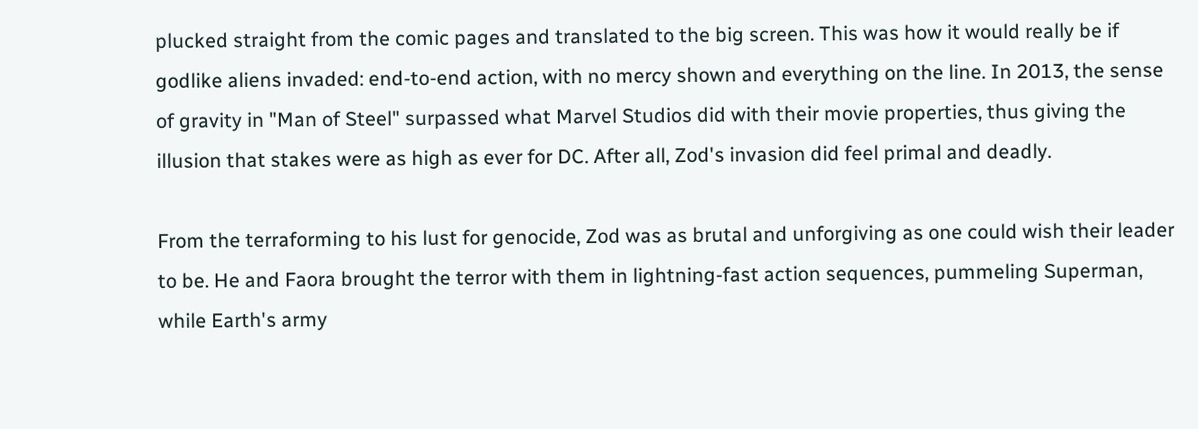plucked straight from the comic pages and translated to the big screen. This was how it would really be if godlike aliens invaded: end-to-end action, with no mercy shown and everything on the line. In 2013, the sense of gravity in "Man of Steel" surpassed what Marvel Studios did with their movie properties, thus giving the illusion that stakes were as high as ever for DC. After all, Zod's invasion did feel primal and deadly.

From the terraforming to his lust for genocide, Zod was as brutal and unforgiving as one could wish their leader to be. He and Faora brought the terror with them in lightning-fast action sequences, pummeling Superman, while Earth's army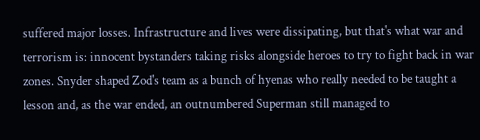suffered major losses. Infrastructure and lives were dissipating, but that's what war and terrorism is: innocent bystanders taking risks alongside heroes to try to fight back in war zones. Snyder shaped Zod's team as a bunch of hyenas who really needed to be taught a lesson and, as the war ended, an outnumbered Superman still managed to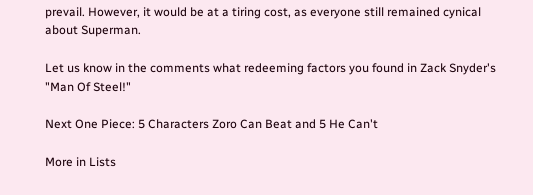prevail. However, it would be at a tiring cost, as everyone still remained cynical about Superman.

Let us know in the comments what redeeming factors you found in Zack Snyder's "Man Of Steel!"

Next One Piece: 5 Characters Zoro Can Beat and 5 He Can't

More in Lists